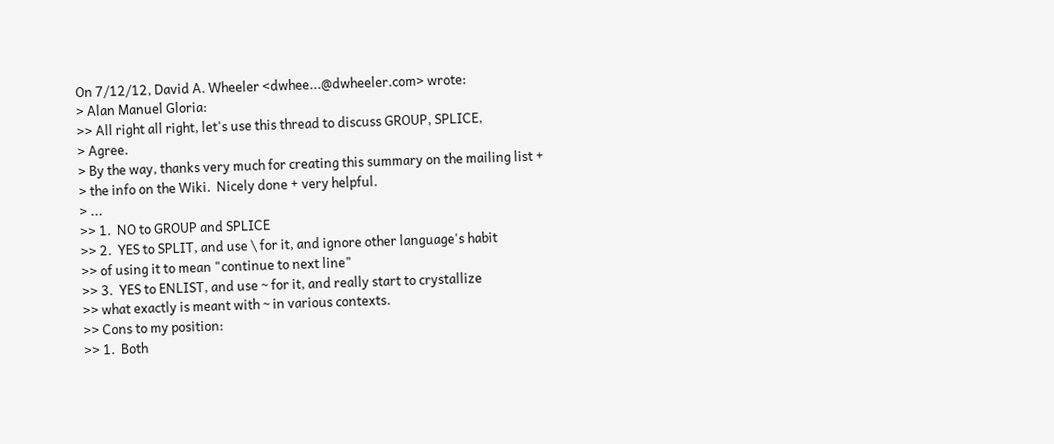On 7/12/12, David A. Wheeler <dwhee...@dwheeler.com> wrote:
> Alan Manuel Gloria:
>> All right all right, let's use this thread to discuss GROUP, SPLICE,
> Agree.
> By the way, thanks very much for creating this summary on the mailing list +
> the info on the Wiki.  Nicely done + very helpful.
> ...
>> 1.  NO to GROUP and SPLICE
>> 2.  YES to SPLIT, and use \ for it, and ignore other language's habit
>> of using it to mean "continue to next line"
>> 3.  YES to ENLIST, and use ~ for it, and really start to crystallize
>> what exactly is meant with ~ in various contexts.
>> Cons to my position:
>> 1.  Both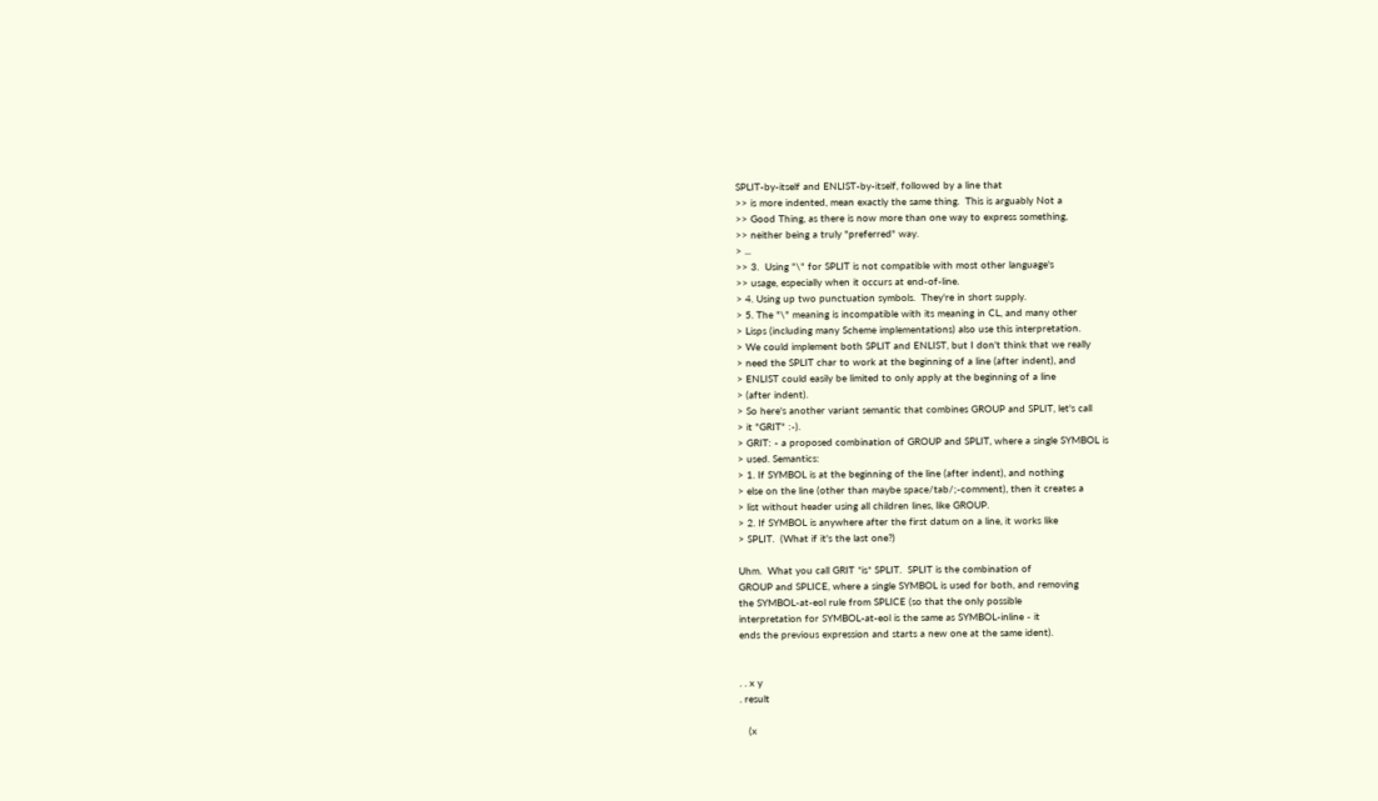SPLIT-by-itself and ENLIST-by-itself, followed by a line that
>> is more indented, mean exactly the same thing.  This is arguably Not a
>> Good Thing, as there is now more than one way to express something,
>> neither being a truly "preferred" way.
> ...
>> 3.  Using "\" for SPLIT is not compatible with most other language's
>> usage, especially when it occurs at end-of-line.
> 4. Using up two punctuation symbols.  They're in short supply.
> 5. The "\" meaning is incompatible with its meaning in CL, and many other
> Lisps (including many Scheme implementations) also use this interpretation.
> We could implement both SPLIT and ENLIST, but I don't think that we really
> need the SPLIT char to work at the beginning of a line (after indent), and
> ENLIST could easily be limited to only apply at the beginning of a line
> (after indent).
> So here's another variant semantic that combines GROUP and SPLIT, let's call
> it "GRIT" :-).
> GRIT: - a proposed combination of GROUP and SPLIT, where a single SYMBOL is
> used. Semantics:
> 1. If SYMBOL is at the beginning of the line (after indent), and nothing
> else on the line (other than maybe space/tab/;-comment), then it creates a
> list without header using all children lines, like GROUP.
> 2. If SYMBOL is anywhere after the first datum on a line, it works like
> SPLIT.  (What if it's the last one?)

Uhm.  What you call GRIT *is* SPLIT.  SPLIT is the combination of
GROUP and SPLICE, where a single SYMBOL is used for both, and removing
the SYMBOL-at-eol rule from SPLICE (so that the only possible
interpretation for SYMBOL-at-eol is the same as SYMBOL-inline - it
ends the previous expression and starts a new one at the same ident).


. . x y
. result

   (x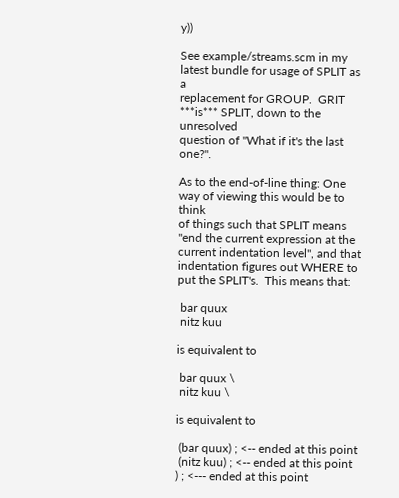y))

See example/streams.scm in my latest bundle for usage of SPLIT as a
replacement for GROUP.  GRIT ***is*** SPLIT, down to the unresolved
question of "What if it's the last one?".

As to the end-of-line thing: One way of viewing this would be to think
of things such that SPLIT means "end the current expression at the
current indentation level", and that indentation figures out WHERE to
put the SPLIT's.  This means that:

 bar quux
 nitz kuu

is equivalent to

 bar quux \
 nitz kuu \

is equivalent to

 (bar quux) ; <-- ended at this point
 (nitz kuu) ; <-- ended at this point
) ; <--- ended at this point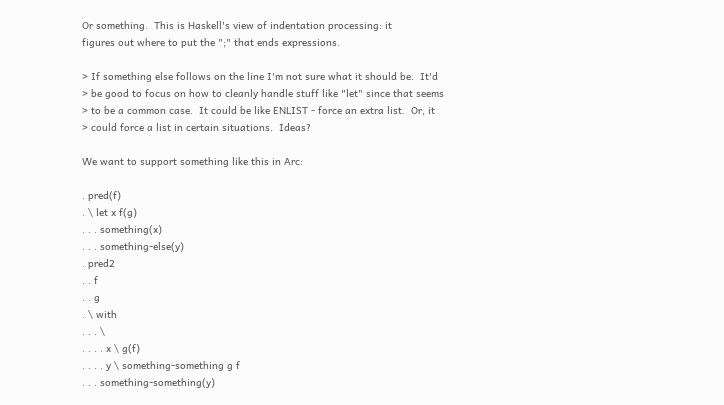Or something.  This is Haskell's view of indentation processing: it
figures out where to put the ";" that ends expressions.

> If something else follows on the line I'm not sure what it should be.  It'd
> be good to focus on how to cleanly handle stuff like "let" since that seems
> to be a common case.  It could be like ENLIST - force an extra list.  Or, it
> could force a list in certain situations.  Ideas?

We want to support something like this in Arc:

. pred(f)
. \ let x f(g)
. . . something(x)
. . . something-else(y)
. pred2
. . f
. . g
. \ with
. . . \
. . . . x \ g(f)
. . . . y \ something-something g f
. . . something-something(y)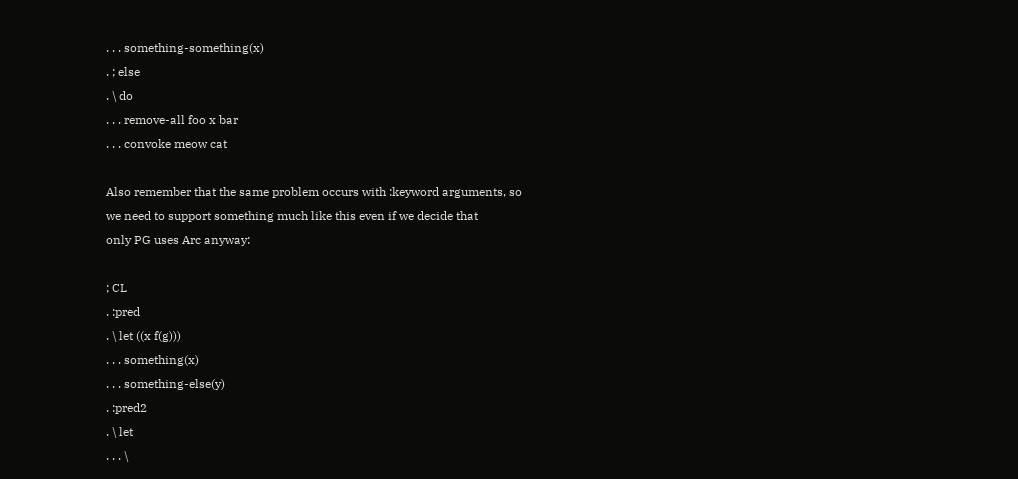. . . something-something(x)
. ; else
. \ do
. . . remove-all foo x bar
. . . convoke meow cat

Also remember that the same problem occurs with :keyword arguments, so
we need to support something much like this even if we decide that
only PG uses Arc anyway:

; CL
. :pred
. \ let ((x f(g)))
. . . something(x)
. . . something-else(y)
. :pred2
. \ let
. . . \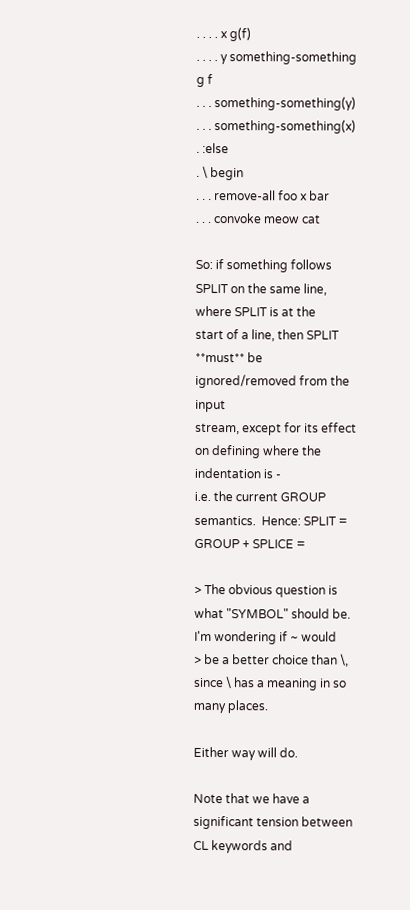. . . . x g(f)
. . . . y something-something g f
. . . something-something(y)
. . . something-something(x)
. :else
. \ begin
. . . remove-all foo x bar
. . . convoke meow cat

So: if something follows SPLIT on the same line, where SPLIT is at the
start of a line, then SPLIT **must** be ignored/removed from the input
stream, except for its effect on defining where the indentation is -
i.e. the current GROUP semantics.  Hence: SPLIT = GROUP + SPLICE =

> The obvious question is what "SYMBOL" should be.  I'm wondering if ~ would
> be a better choice than \, since \ has a meaning in so many places.

Either way will do.

Note that we have a significant tension between CL keywords and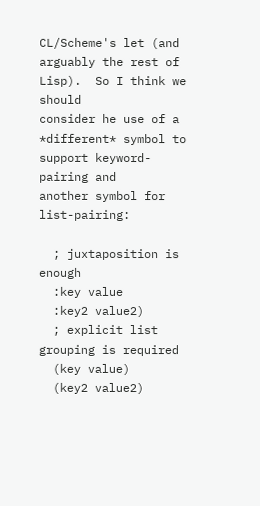CL/Scheme's let (and arguably the rest of Lisp).  So I think we should
consider he use of a *different* symbol to support keyword-pairing and
another symbol for list-pairing:

  ; juxtaposition is enough
  :key value
  :key2 value2)
  ; explicit list grouping is required
  (key value)
  (key2 value2)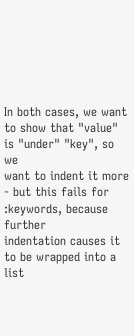In both cases, we want to show that "value" is "under" "key", so we
want to indent it more - but this fails for :keywords, because further
indentation causes it to be wrapped into a list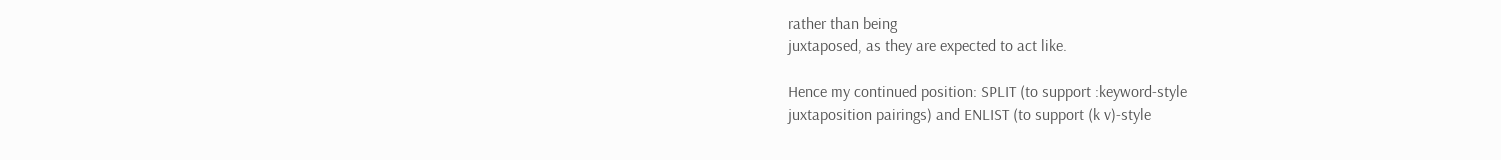rather than being
juxtaposed, as they are expected to act like.

Hence my continued position: SPLIT (to support :keyword-style
juxtaposition pairings) and ENLIST (to support (k v)-style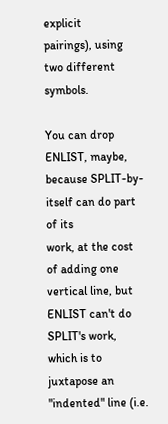explicit
pairings), using two different symbols.

You can drop ENLIST, maybe, because SPLIT-by-itself can do part of its
work, at the cost of adding one vertical line, but ENLIST can't do
SPLIT's work, which is to juxtapose an "indented" line (i.e.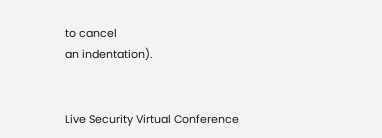to cancel
an indentation).


Live Security Virtual Conference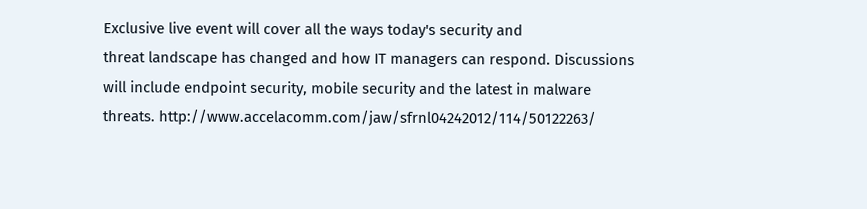Exclusive live event will cover all the ways today's security and
threat landscape has changed and how IT managers can respond. Discussions
will include endpoint security, mobile security and the latest in malware
threats. http://www.accelacomm.com/jaw/sfrnl04242012/114/50122263/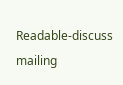Readable-discuss mailing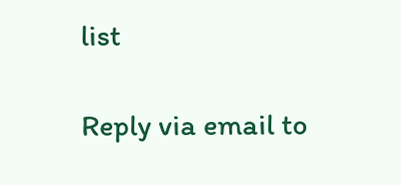list

Reply via email to